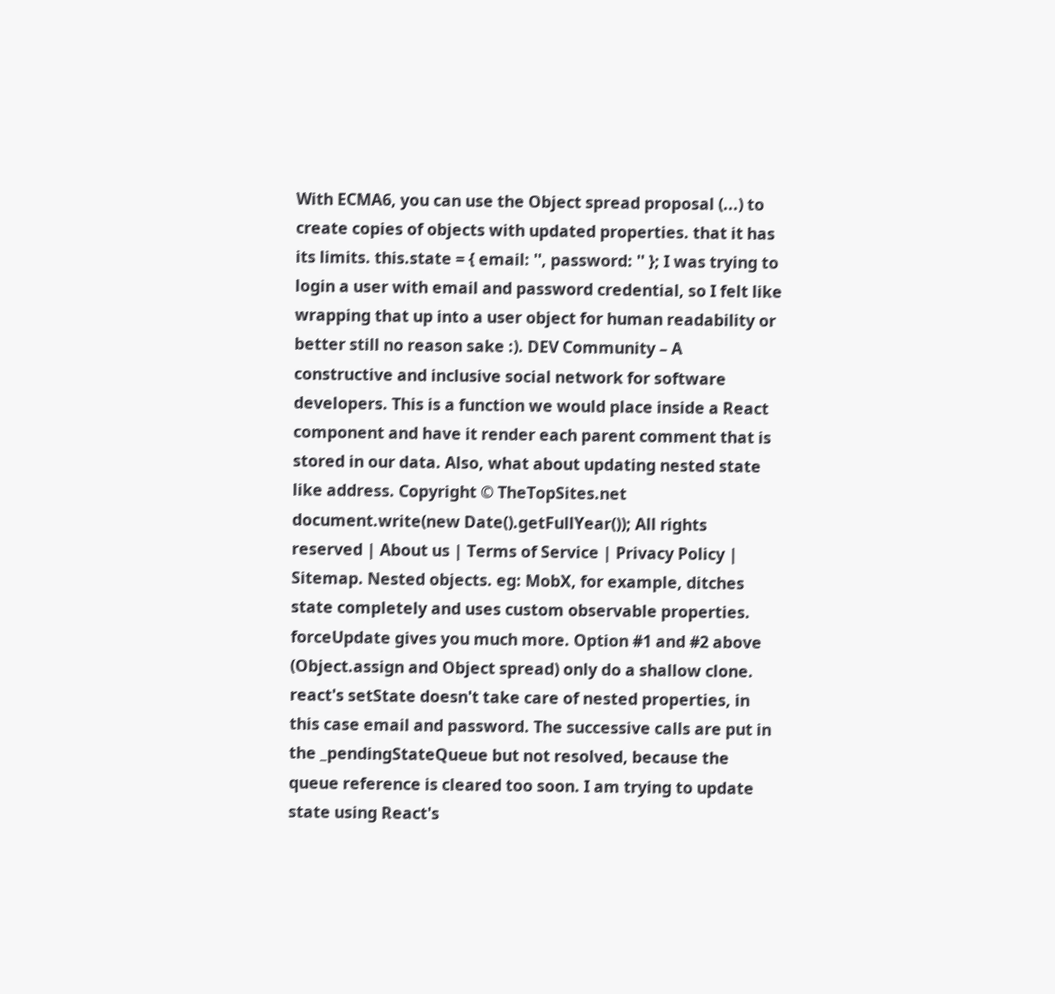With ECMA6, you can use the Object spread proposal (...) to create copies of objects with updated properties. that it has its limits. this.state = { email: '', password: '' }; I was trying to login a user with email and password credential, so I felt like wrapping that up into a user object for human readability or better still no reason sake :). DEV Community – A constructive and inclusive social network for software developers. This is a function we would place inside a React component and have it render each parent comment that is stored in our data. Also, what about updating nested state like address. Copyright © TheTopSites.net document.write(new Date().getFullYear()); All rights reserved | About us | Terms of Service | Privacy Policy | Sitemap. Nested objects. eg: MobX, for example, ditches state completely and uses custom observable properties. forceUpdate gives you much more. Option #1 and #2 above (Object.assign and Object spread) only do a shallow clone. react's setState doesn't take care of nested properties, in this case email and password. The successive calls are put in the _pendingStateQueue but not resolved, because the queue reference is cleared too soon. I am trying to update state using React's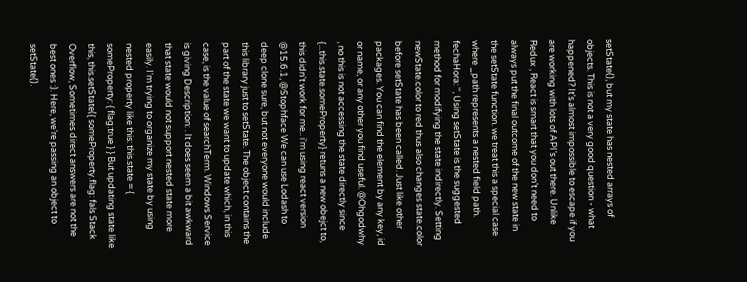setState(), but my state has nested arrays of objects. This is not a very good question - what happened? It’s almost impossible to escape if you are working with lots of API’s out there. Unlike Redux , React is smart that you don’t need to always put the final outcome of the new state in the setState function. we treat this a special case where _path represents a nested field path. fechaHora: '', Using setState is the suggested method for modifying the state indirectly. Setting newState.color to red thus also changes state.color before setState has been called. Just like other packages. You can find the element by any key, id or name, or any other you find useful. @Ohgodwhy , no this is not accessing the state directly since {...this.state.someProperty} retuns a new obejct to, this didn't work for me.. i'm using react version @15.6.1, @Stophface We can use Lodash to deep clone sure, but not everyone would include this library just to setState. The object contains the part of the state we want to update which, in this case, is the value of searchTerm. Windows Service is giving Description: . It does seem a bit awkward that state would not support nested state more easily. I'm trying to organize my state by using nested property like this: this.state = { someProperty: { flag:true } } But updating state like this, this.setState({ someProperty.flag: fals Stack Overflow, Sometimes direct answers are not the best ones :). Here, we’re passing an object to setState().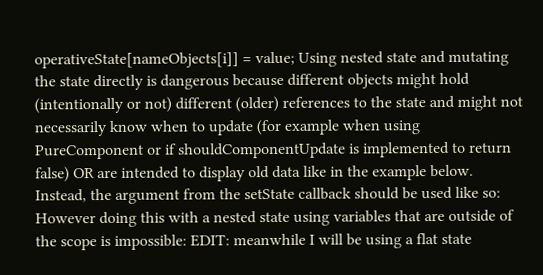operativeState[nameObjects[i]] = value; Using nested state and mutating the state directly is dangerous because different objects might hold (intentionally or not) different (older) references to the state and might not necessarily know when to update (for example when using PureComponent or if shouldComponentUpdate is implemented to return false) OR are intended to display old data like in the example below. Instead, the argument from the setState callback should be used like so: However doing this with a nested state using variables that are outside of the scope is impossible: EDIT: meanwhile I will be using a flat state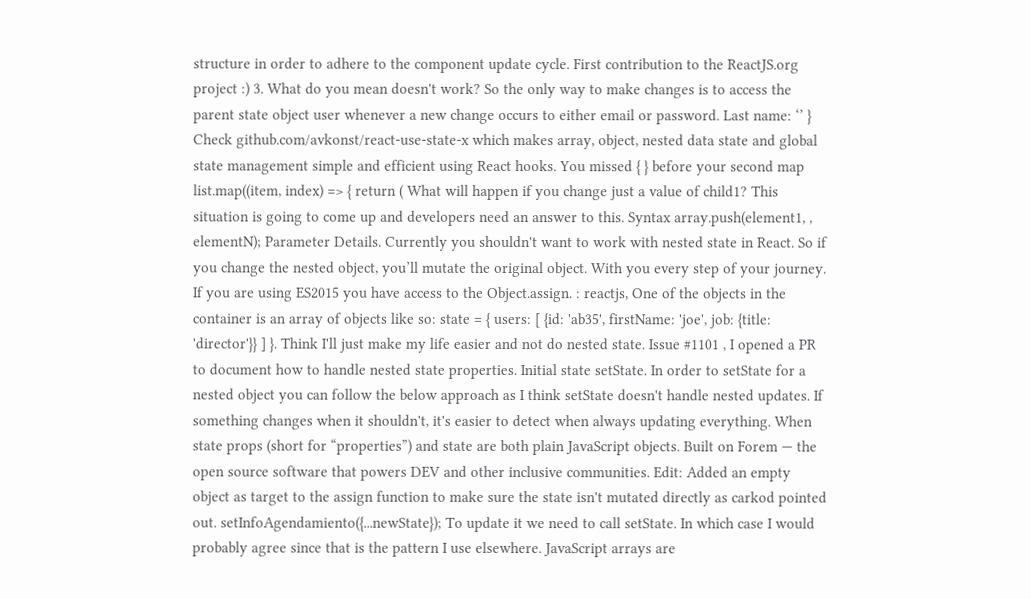structure in order to adhere to the component update cycle. First contribution to the ReactJS.org project :) 3. What do you mean doesn't work? So the only way to make changes is to access the parent state object user whenever a new change occurs to either email or password. Last name: ‘’ } Check github.com/avkonst/react-use-state-x which makes array, object, nested data state and global state management simple and efficient using React hooks. You missed { } before your second map list.map((item, index) => { return ( What will happen if you change just a value of child1? This situation is going to come up and developers need an answer to this. Syntax array.push(element1, , elementN); Parameter Details. Currently you shouldn't want to work with nested state in React. So if you change the nested object, you’ll mutate the original object. With you every step of your journey. If you are using ES2015 you have access to the Object.assign. : reactjs, One of the objects in the container is an array of objects like so: state = { users: [ {id: 'ab35', firstName: 'joe', job: {title: 'director'}} ] }. Think I'll just make my life easier and not do nested state. Issue #1101 , I opened a PR to document how to handle nested state properties. Initial state setState. In order to setState for a nested object you can follow the below approach as I think setState doesn't handle nested updates. If something changes when it shouldn't, it's easier to detect when always updating everything. When state props (short for “properties”) and state are both plain JavaScript objects. Built on Forem — the open source software that powers DEV and other inclusive communities. Edit: Added an empty object as target to the assign function to make sure the state isn't mutated directly as carkod pointed out. setInfoAgendamiento({...newState}); To update it we need to call setState. In which case I would probably agree since that is the pattern I use elsewhere. JavaScript arrays are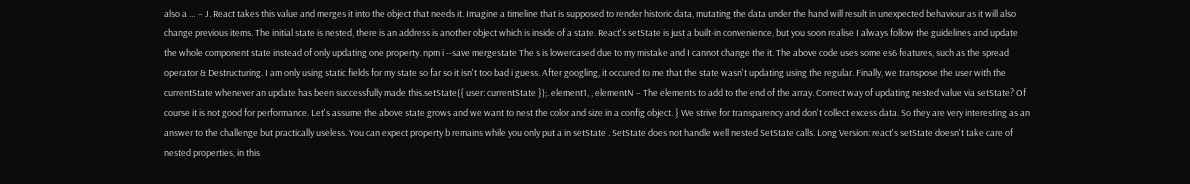also a … – J. React takes this value and merges it into the object that needs it. Imagine a timeline that is supposed to render historic data, mutating the data under the hand will result in unexpected behaviour as it will also change previous items. The initial state is nested, there is an address is another object which is inside of a state. React's setState is just a built-in convenience, but you soon realise I always follow the guidelines and update the whole component state instead of only updating one property. npm i --save mergestate The s is lowercased due to my mistake and I cannot change the it. The above code uses some es6 features, such as the spread operator & Destructuring. I am only using static fields for my state so far so it isn't too bad i guess. After googling, it occured to me that the state wasn't updating using the regular. Finally, we transpose the user with the currentState whenever an update has been successfully made this.setState({ user: currentState });. element1, , elementN − The elements to add to the end of the array. Correct way of updating nested value via setState? Of course it is not good for performance. Let's assume the above state grows and we want to nest the color and size in a config object. } We strive for transparency and don't collect excess data. So they are very interesting as an answer to the challenge but practically useless. You can expect property b remains while you only put a in setState . SetState does not handle well nested SetState calls. Long Version: react's setState doesn't take care of nested properties, in this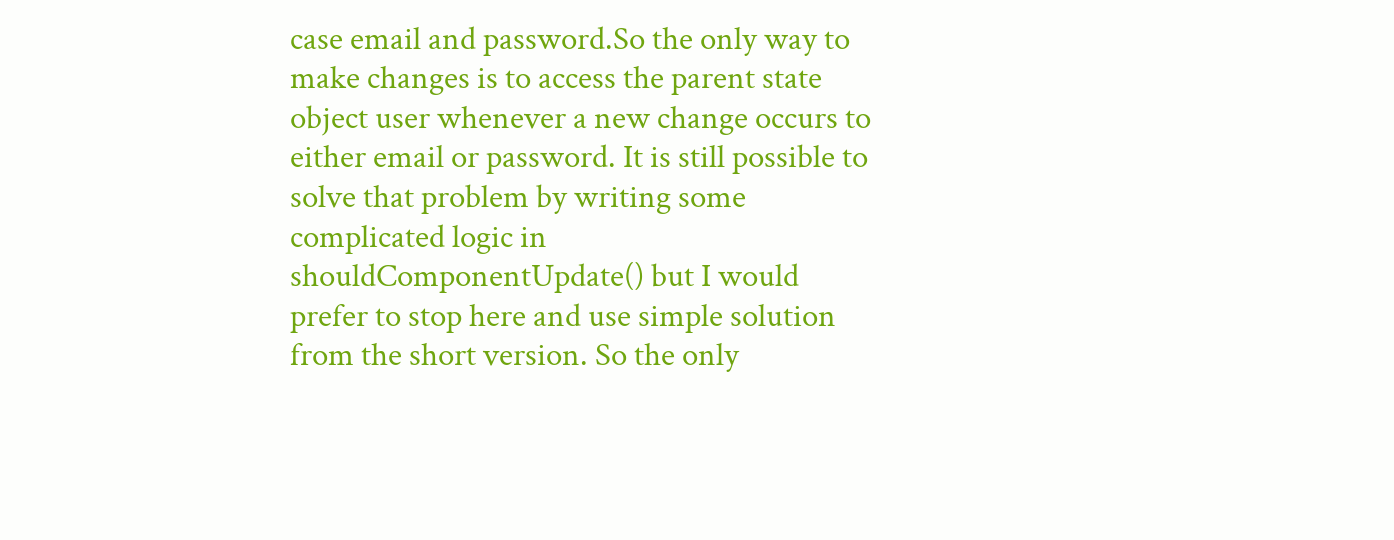case email and password.So the only way to make changes is to access the parent state object user whenever a new change occurs to either email or password. It is still possible to solve that problem by writing some complicated logic in shouldComponentUpdate() but I would prefer to stop here and use simple solution from the short version. So the only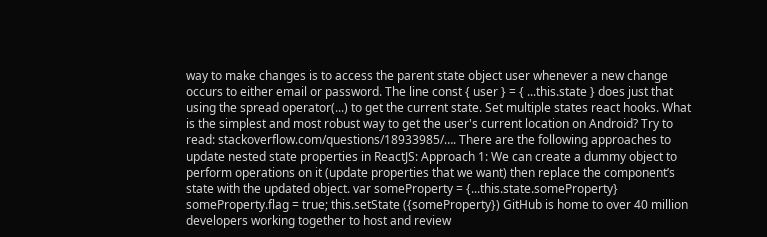way to make changes is to access the parent state object user whenever a new change occurs to either email or password. The line const { user } = { ...this.state } does just that using the spread operator(...) to get the current state. Set multiple states react hooks. What is the simplest and most robust way to get the user's current location on Android? Try to read: stackoverflow.com/questions/18933985/…. There are the following approaches to update nested state properties in ReactJS: Approach 1: We can create a dummy object to perform operations on it (update properties that we want) then replace the component’s state with the updated object. var someProperty = {...this.state.someProperty} someProperty.flag = true; this.setState ({someProperty}) GitHub is home to over 40 million developers working together to host and review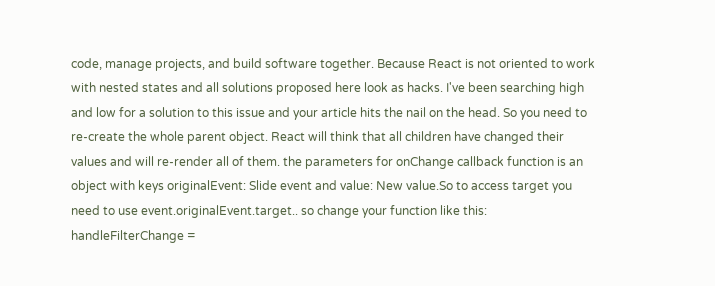code, manage projects, and build software together. Because React is not oriented to work with nested states and all solutions proposed here look as hacks. I've been searching high and low for a solution to this issue and your article hits the nail on the head. So you need to re-create the whole parent object. React will think that all children have changed their values and will re-render all of them. the parameters for onChange callback function is an object with keys originalEvent: Slide event and value: New value.So to access target you need to use event.originalEvent.target.. so change your function like this: handleFilterChange =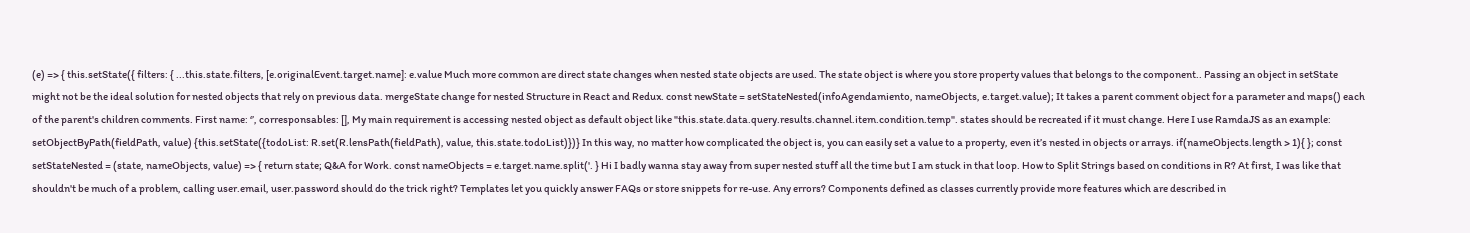(e) => { this.setState({ filters: { ...this.state.filters, [e.originalEvent.target.name]: e.value Much more common are direct state changes when nested state objects are used. The state object is where you store property values that belongs to the component.. Passing an object in setState might not be the ideal solution for nested objects that rely on previous data. mergeState change for nested Structure in React and Redux. const newState = setStateNested(infoAgendamiento, nameObjects, e.target.value); It takes a parent comment object for a parameter and maps() each of the parent's children comments. First name: ‘’, corresponsables: [], My main requirement is accessing nested object as default object like "this.state.data.query.results.channel.item.condition.temp". states should be recreated if it must change. Here I use RamdaJS as an example: setObjectByPath(fieldPath, value) {this.setState({todoList: R.set(R.lensPath(fieldPath), value, this.state.todoList)})} In this way, no matter how complicated the object is, you can easily set a value to a property, even it’s nested in objects or arrays. if(nameObjects.length > 1){ }; const setStateNested = (state, nameObjects, value) => { return state; Q&A for Work. const nameObjects = e.target.name.split('. } Hi I badly wanna stay away from super nested stuff all the time but I am stuck in that loop. How to Split Strings based on conditions in R? At first, I was like that shouldn't be much of a problem, calling user.email, user.password should do the trick right? Templates let you quickly answer FAQs or store snippets for re-use. Any errors? Components defined as classes currently provide more features which are described in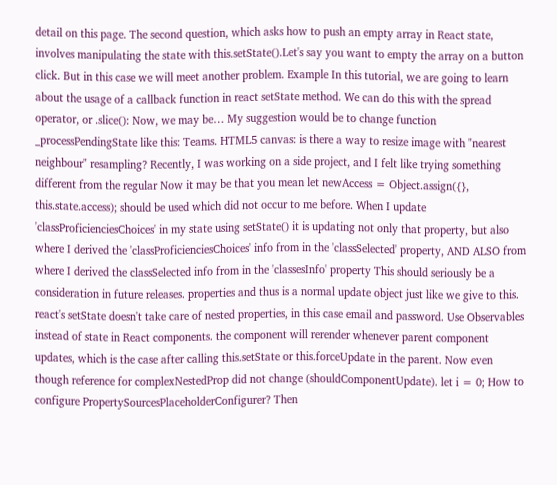detail on this page. The second question, which asks how to push an empty array in React state, involves manipulating the state with this.setState().Let's say you want to empty the array on a button click. But in this case we will meet another problem. Example In this tutorial, we are going to learn about the usage of a callback function in react setState method. We can do this with the spread operator, or .slice(): Now, we may be… My suggestion would be to change function _processPendingState like this: Teams. HTML5 canvas: is there a way to resize image with "nearest neighbour" resampling? Recently, I was working on a side project, and I felt like trying something different from the regular Now it may be that you mean let newAccess = Object.assign({}, this.state.access); should be used which did not occur to me before. When I update 'classProficienciesChoices' in my state using setState() it is updating not only that property, but also where I derived the 'classProficienciesChoices' info from in the 'classSelected' property, AND ALSO from where I derived the classSelected info from in the 'classesInfo' property This should seriously be a consideration in future releases. properties and thus is a normal update object just like we give to this. react's setState doesn't take care of nested properties, in this case email and password. Use Observables instead of state in React components. the component will rerender whenever parent component updates, which is the case after calling this.setState or this.forceUpdate in the parent. Now even though reference for complexNestedProp did not change (shouldComponentUpdate). let i = 0; How to configure PropertySourcesPlaceholderConfigurer? Then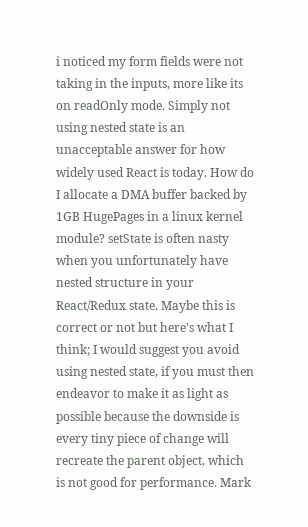i noticed my form fields were not taking in the inputs, more like its on readOnly mode. Simply not using nested state is an unacceptable answer for how widely used React is today. How do I allocate a DMA buffer backed by 1GB HugePages in a linux kernel module? setState is often nasty when you unfortunately have nested structure in your React/Redux state. Maybe this is correct or not but here's what I think; I would suggest you avoid using nested state, if you must then endeavor to make it as light as possible because the downside is every tiny piece of change will recreate the parent object, which is not good for performance. Mark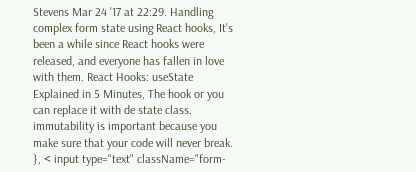Stevens Mar 24 '17 at 22:29. Handling complex form state using React hooks, It's been a while since React hooks were released, and everyone has fallen in love with them. React Hooks: useState Explained in 5 Minutes, The hook or you can replace it with de state class. immutability is important because you make sure that your code will never break. }, < input type="text" className="form-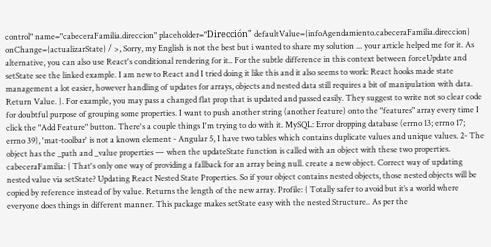control" name="cabeceraFamilia.direccion" placeholder="Dirección" defaultValue={infoAgendamiento.cabeceraFamilia.direccion} onChange={actualizarState} / >, Sorry, my English is not the best but i wanted to share my solution ... your article helped me for it. As alternative, you can also use React's conditional rendering for it.. For the subtle difference in this context between forceUpdate and setState see the linked example. I am new to React and I tried doing it like this and it also seems to work: React hooks made state management a lot easier, however handling of updates for arrays, objects and nested data still requires a bit of manipulation with data. Return Value. }. For example, you may pass a changed flat prop that is updated and passed easily. They suggest to write not so clear code for doubtful purpose of grouping some properties. I want to push another string (another feature) onto the "features" array every time I click the "Add Feature" button. There's a couple things I'm trying to do with it. MySQL: Error dropping database (errno 13; errno 17; errno 39), 'mat-toolbar' is not a known element - Angular 5, I have two tables which contains duplicate values and unique values. 2- The object has the _path and _value properties — when the updateState function is called with an object with these two properties. cabeceraFamilia: { That's only one way of providing a fallback for an array being null. create a new object. Correct way of updating nested value via setState? Updating React Nested State Properties. So if your object contains nested objects, those nested objects will be copied by reference instead of by value. Returns the length of the new array. Profile: { Totally safer to avoid but it’s a world where everyone does things in different manner. This package makes setState easy with the nested Structure.. As per the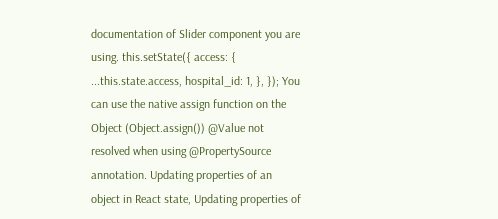documentation of Slider component you are using. this.setState({ access: { ...this.state.access, hospital_id: 1, }, }); You can use the native assign function on the Object (Object.assign()) @Value not resolved when using @PropertySource annotation. Updating properties of an object in React state, Updating properties of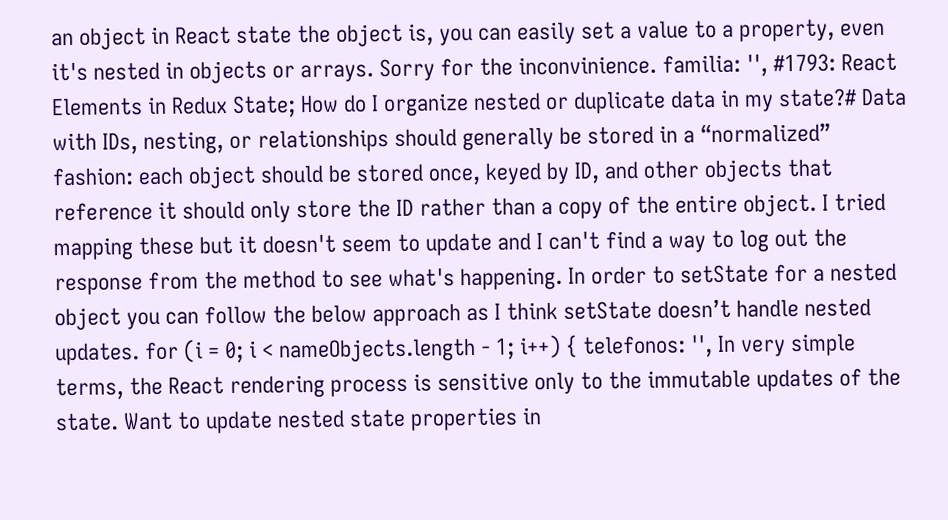an object in React state the object is, you can easily set a value to a property, even it's nested in objects or arrays. Sorry for the inconvinience. familia: '', #1793: React Elements in Redux State; How do I organize nested or duplicate data in my state?# Data with IDs, nesting, or relationships should generally be stored in a “normalized” fashion: each object should be stored once, keyed by ID, and other objects that reference it should only store the ID rather than a copy of the entire object. I tried mapping these but it doesn't seem to update and I can't find a way to log out the response from the method to see what's happening. In order to setState for a nested object you can follow the below approach as I think setState doesn’t handle nested updates. for (i = 0; i < nameObjects.length - 1; i++) { telefonos: '', In very simple terms, the React rendering process is sensitive only to the immutable updates of the state. Want to update nested state properties in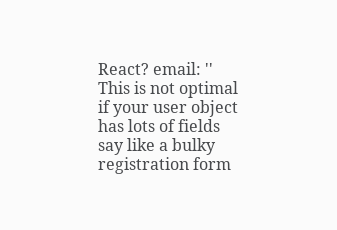React? email: '' This is not optimal if your user object has lots of fields say like a bulky registration form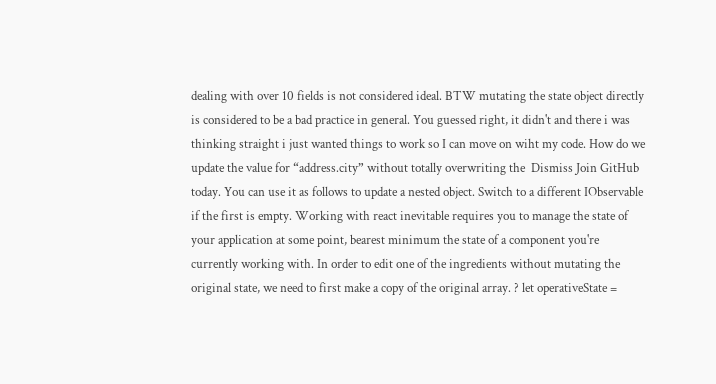dealing with over 10 fields is not considered ideal. BTW mutating the state object directly is considered to be a bad practice in general. You guessed right, it didn't and there i was thinking straight i just wanted things to work so I can move on wiht my code. How do we update the value for “address.city” without totally overwriting the  Dismiss Join GitHub today. You can use it as follows to update a nested object. Switch to a different IObservable if the first is empty. Working with react inevitable requires you to manage the state of your application at some point, bearest minimum the state of a component you're currently working with. In order to edit one of the ingredients without mutating the original state, we need to first make a copy of the original array. ? let operativeState =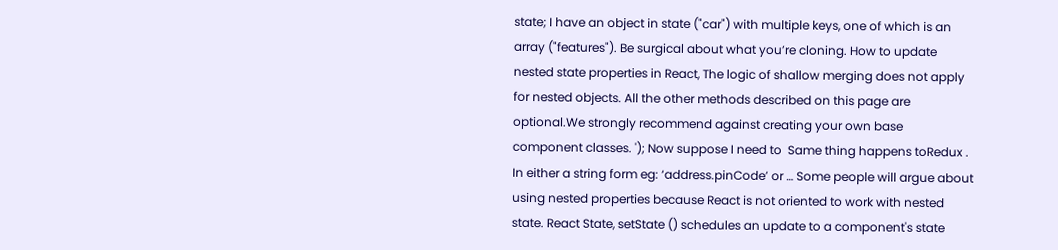state; I have an object in state ("car") with multiple keys, one of which is an array ("features"). Be surgical about what you’re cloning. How to update nested state properties in React, The logic of shallow merging does not apply for nested objects. All the other methods described on this page are optional.We strongly recommend against creating your own base component classes. '); Now suppose I need to  Same thing happens toRedux . In either a string form eg: ‘address.pinCode’ or … Some people will argue about using nested properties because React is not oriented to work with nested state. React State, setState () schedules an update to a component's state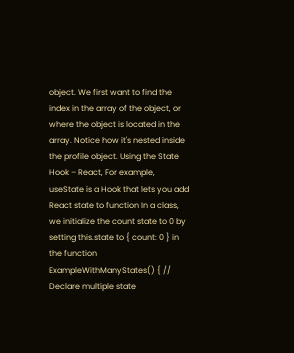object. We first want to find the index in the array of the object, or where the object is located in the array. Notice how it's nested inside the profile object. Using the State Hook – React, For example, useState is a Hook that lets you add React state to function In a class, we initialize the count state to 0 by setting this.state to { count: 0 } in the function ExampleWithManyStates() { // Declare multiple state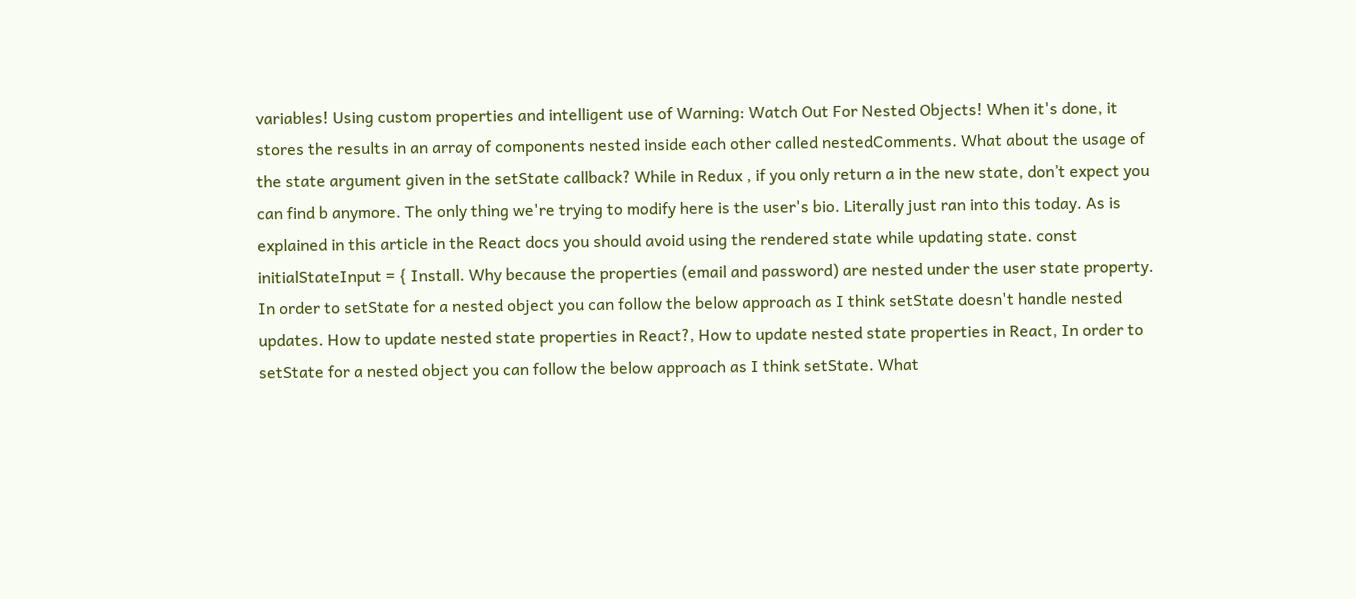variables! Using custom properties and intelligent use of Warning: Watch Out For Nested Objects! When it's done, it stores the results in an array of components nested inside each other called nestedComments. What about the usage of the state argument given in the setState callback? While in Redux , if you only return a in the new state, don’t expect you can find b anymore. The only thing we're trying to modify here is the user's bio. Literally just ran into this today. As is explained in this article in the React docs you should avoid using the rendered state while updating state. const initialStateInput = { Install. Why because the properties (email and password) are nested under the user state property. In order to setState for a nested object you can follow the below approach as I think setState doesn't handle nested updates. How to update nested state properties in React?, How to update nested state properties in React, In order to setState for a nested object you can follow the below approach as I think setState. What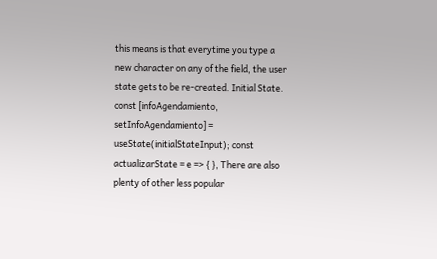this means is that everytime you type a new character on any of the field, the user state gets to be re-created. Initial State. const [infoAgendamiento, setInfoAgendamiento] = useState(initialStateInput); const actualizarState = e => { }, There are also plenty of other less popular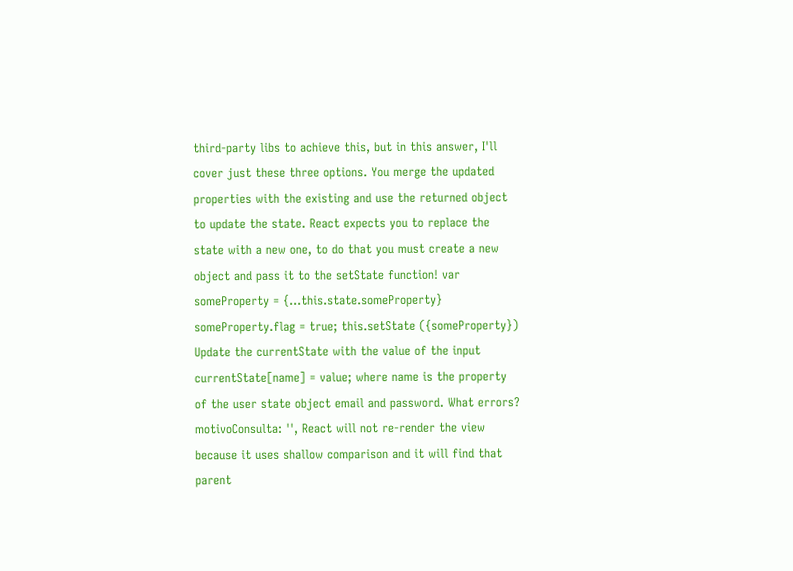third-party libs to achieve this, but in this answer, I'll cover just these three options. You merge the updated properties with the existing and use the returned object to update the state. React expects you to replace the state with a new one, to do that you must create a new object and pass it to the setState function! var someProperty = {...this.state.someProperty} someProperty.flag = true; this.setState ({someProperty}) Update the currentState with the value of the input currentState[name] = value; where name is the property of the user state object email and password. What errors? motivoConsulta: '', React will not re-render the view because it uses shallow comparison and it will find that parent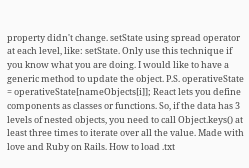property didn't change. setState using spread operator at each level, like: setState. Only use this technique if you know what you are doing. I would like to have a generic method to update the object. P.S. operativeState = operativeState[nameObjects[i]]; React lets you define components as classes or functions. So, if the data has 3 levels of nested objects, you need to call Object.keys() at least three times to iterate over all the value. Made with love and Ruby on Rails. How to load .txt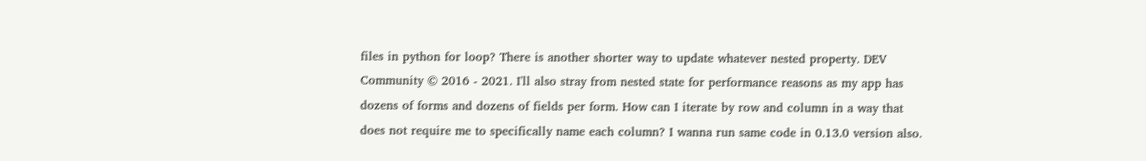files in python for loop? There is another shorter way to update whatever nested property. DEV Community © 2016 - 2021. I'll also stray from nested state for performance reasons as my app has dozens of forms and dozens of fields per form. How can I iterate by row and column in a way that does not require me to specifically name each column? I wanna run same code in 0.13.0 version also.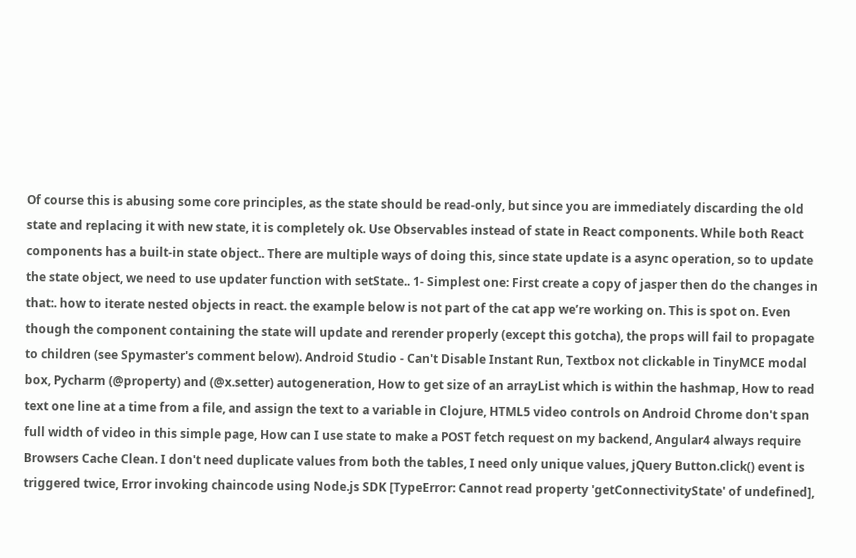Of course this is abusing some core principles, as the state should be read-only, but since you are immediately discarding the old state and replacing it with new state, it is completely ok. Use Observables instead of state in React components. While both React components has a built-in state object.. There are multiple ways of doing this, since state update is a async operation, so to update the state object, we need to use updater function with setState.. 1- Simplest one: First create a copy of jasper then do the changes in that:. how to iterate nested objects in react. the example below is not part of the cat app we’re working on. This is spot on. Even though the component containing the state will update and rerender properly (except this gotcha), the props will fail to propagate to children (see Spymaster's comment below). Android Studio - Can't Disable Instant Run, Textbox not clickable in TinyMCE modal box, Pycharm (@property) and (@x.setter) autogeneration, How to get size of an arrayList which is within the hashmap, How to read text one line at a time from a file, and assign the text to a variable in Clojure, HTML5 video controls on Android Chrome don't span full width of video in this simple page, How can I use state to make a POST fetch request on my backend, Angular4 always require Browsers Cache Clean. I don't need duplicate values from both the tables, I need only unique values, jQuery Button.click() event is triggered twice, Error invoking chaincode using Node.js SDK [TypeError: Cannot read property 'getConnectivityState' of undefined],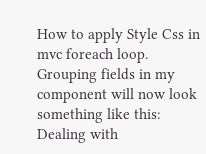How to apply Style Css in mvc foreach loop. Grouping fields in my component will now look something like this: Dealing with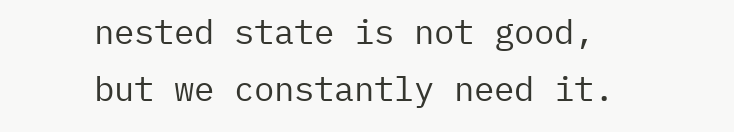nested state is not good, but we constantly need it.